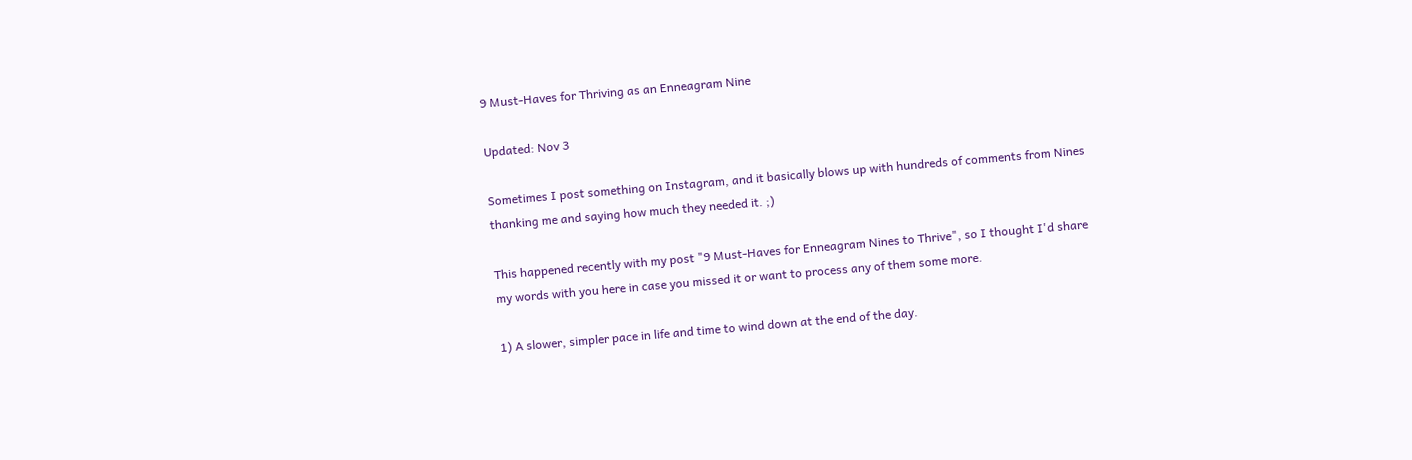9 Must-Haves for Thriving as an Enneagram Nine

Updated: Nov 3

Sometimes I post something on Instagram, and it basically blows up with hundreds of comments from Nines thanking me and saying how much they needed it. ;)

This happened recently with my post "9 Must-Haves for Enneagram Nines to Thrive", so I thought I'd share my words with you here in case you missed it or want to process any of them some more.

1) A slower, simpler pace in life and time to wind down at the end of the day.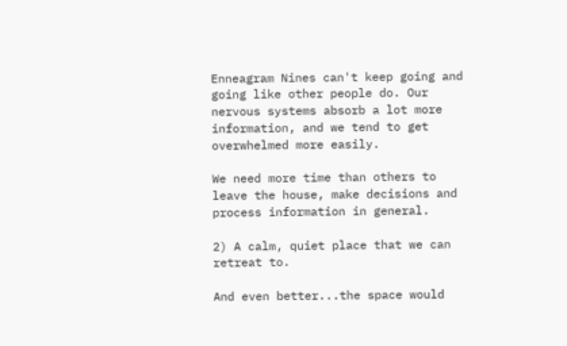Enneagram Nines can't keep going and going like other people do. Our nervous systems absorb a lot more information, and we tend to get overwhelmed more easily.

We need more time than others to leave the house, make decisions and process information in general.

2) A calm, quiet place that we can retreat to.

And even better...the space would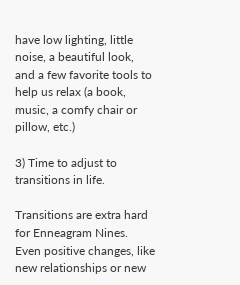have low lighting, little noise, a beautiful look, and a few favorite tools to help us relax (a book, music, a comfy chair or pillow, etc.)

3) Time to adjust to transitions in life.

Transitions are extra hard for Enneagram Nines. Even positive changes, like new relationships or new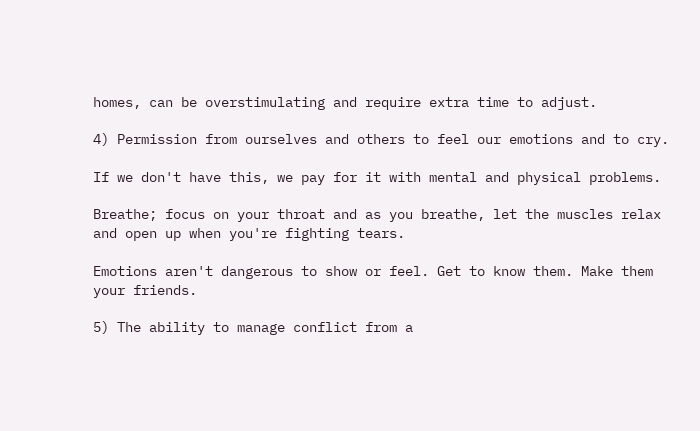homes, can be overstimulating and require extra time to adjust.

4) Permission from ourselves and others to feel our emotions and to cry.

If we don't have this, we pay for it with mental and physical problems.

Breathe; focus on your throat and as you breathe, let the muscles relax and open up when you're fighting tears.

Emotions aren't dangerous to show or feel. Get to know them. Make them your friends.

5) The ability to manage conflict from a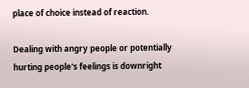place of choice instead of reaction.

Dealing with angry people or potentially hurting people's feelings is downright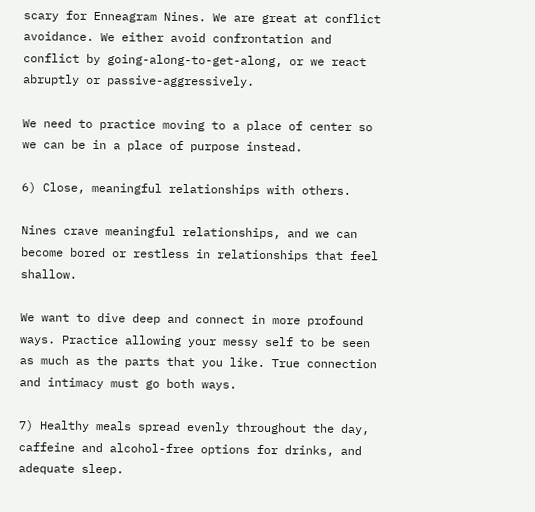scary for Enneagram Nines. We are great at conflict avoidance. We either avoid confrontation and conflict by going-along-to-get-along, or we react abruptly or passive-aggressively.

We need to practice moving to a place of center so we can be in a place of purpose instead.

6) Close, meaningful relationships with others.

Nines crave meaningful relationships, and we can become bored or restless in relationships that feel shallow.

We want to dive deep and connect in more profound ways. Practice allowing your messy self to be seen as much as the parts that you like. True connection and intimacy must go both ways.

7) Healthy meals spread evenly throughout the day, caffeine and alcohol-free options for drinks, and adequate sleep.